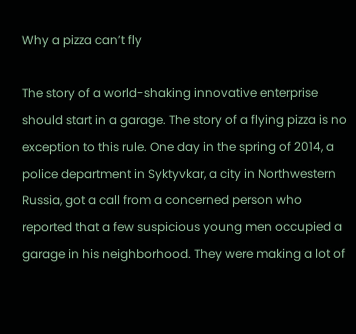Why a pizza can’t fly

The story of a world-shaking innovative enterprise should start in a garage. The story of a flying pizza is no exception to this rule. One day in the spring of 2014, a police department in Syktyvkar, a city in Northwestern Russia, got a call from a concerned person who reported that a few suspicious young men occupied a garage in his neighborhood. They were making a lot of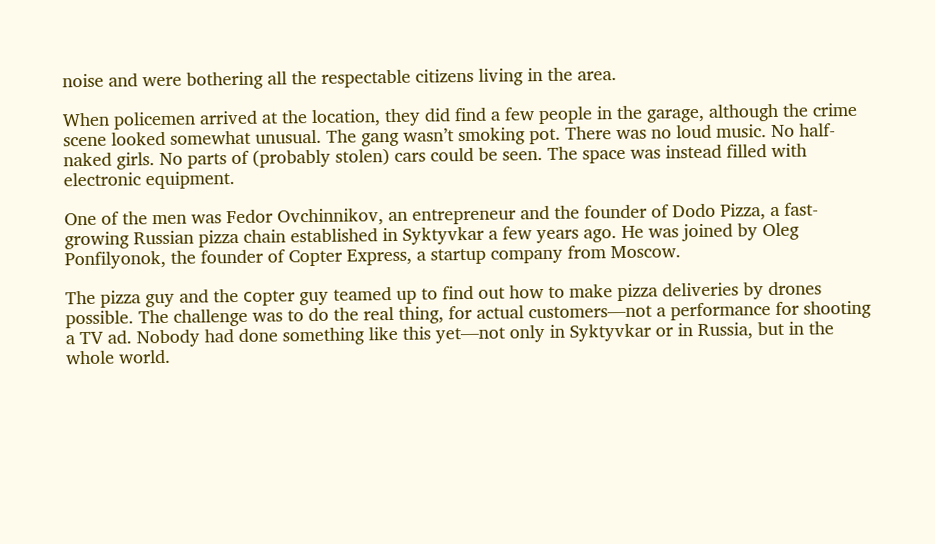noise and were bothering all the respectable citizens living in the area.

When policemen arrived at the location, they did find a few people in the garage, although the crime scene looked somewhat unusual. The gang wasn’t smoking pot. There was no loud music. No half-naked girls. No parts of (probably stolen) cars could be seen. The space was instead filled with electronic equipment.

One of the men was Fedor Ovchinnikov, an entrepreneur and the founder of Dodo Pizza, a fast-growing Russian pizza chain established in Syktyvkar a few years ago. He was joined by Oleg Ponfilyonok, the founder of Copter Express, a startup company from Moscow.

The pizza guy and the сopter guy teamed up to find out how to make pizza deliveries by drones possible. The challenge was to do the real thing, for actual customers—not a performance for shooting a TV ad. Nobody had done something like this yet—not only in Syktyvkar or in Russia, but in the whole world.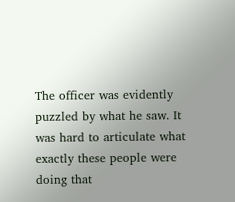The officer was evidently puzzled by what he saw. It was hard to articulate what exactly these people were doing that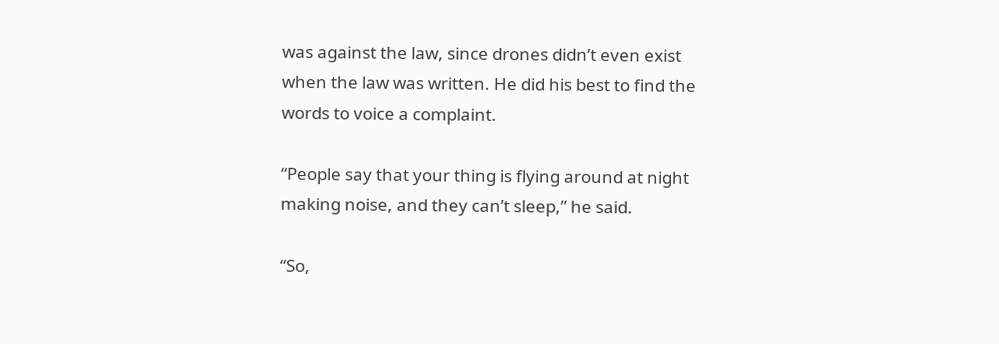was against the law, since drones didn’t even exist when the law was written. He did his best to find the words to voice a complaint.

“People say that your thing is flying around at night making noise, and they can’t sleep,” he said.

“So,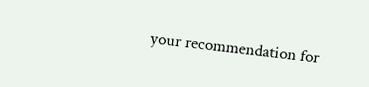your recommendation for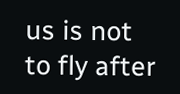us is not to fly after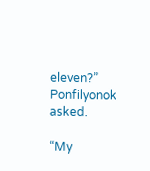eleven?” Ponfilyonok asked.

“My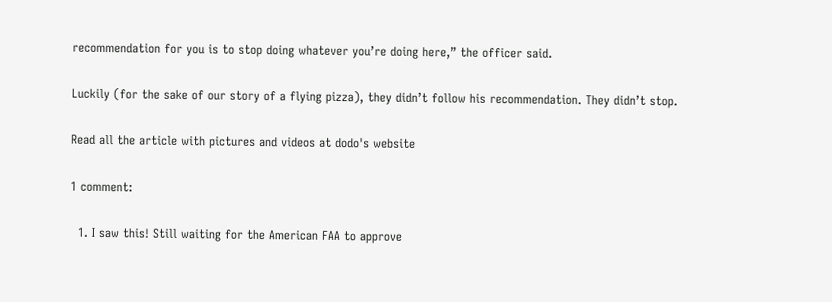recommendation for you is to stop doing whatever you’re doing here,” the officer said.

Luckily (for the sake of our story of a flying pizza), they didn’t follow his recommendation. They didn’t stop.

Read all the article with pictures and videos at dodo's website

1 comment:

  1. I saw this! Still waiting for the American FAA to approve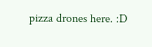pizza drones here. :D